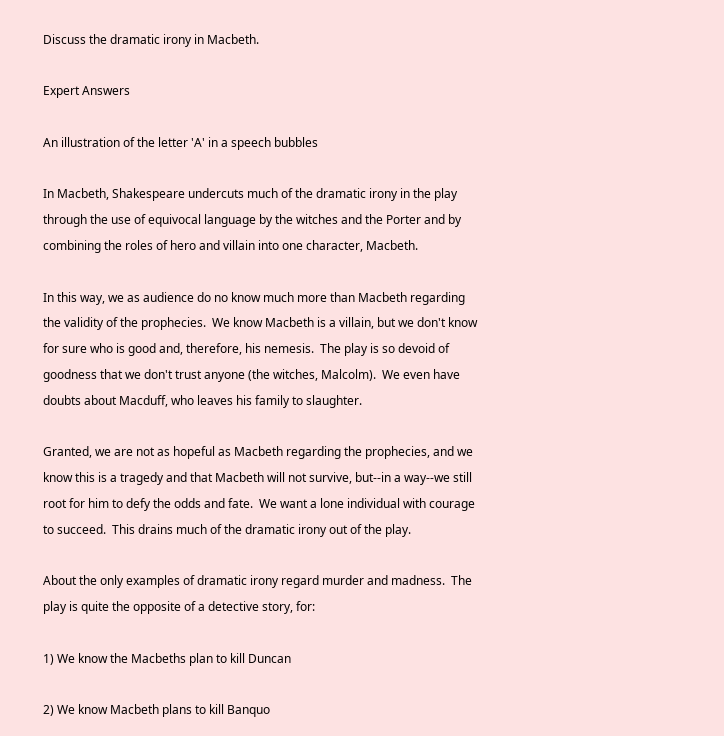Discuss the dramatic irony in Macbeth.

Expert Answers

An illustration of the letter 'A' in a speech bubbles

In Macbeth, Shakespeare undercuts much of the dramatic irony in the play through the use of equivocal language by the witches and the Porter and by combining the roles of hero and villain into one character, Macbeth.

In this way, we as audience do no know much more than Macbeth regarding the validity of the prophecies.  We know Macbeth is a villain, but we don't know for sure who is good and, therefore, his nemesis.  The play is so devoid of goodness that we don't trust anyone (the witches, Malcolm).  We even have doubts about Macduff, who leaves his family to slaughter.

Granted, we are not as hopeful as Macbeth regarding the prophecies, and we know this is a tragedy and that Macbeth will not survive, but--in a way--we still root for him to defy the odds and fate.  We want a lone individual with courage to succeed.  This drains much of the dramatic irony out of the play.

About the only examples of dramatic irony regard murder and madness.  The play is quite the opposite of a detective story, for:

1) We know the Macbeths plan to kill Duncan

2) We know Macbeth plans to kill Banquo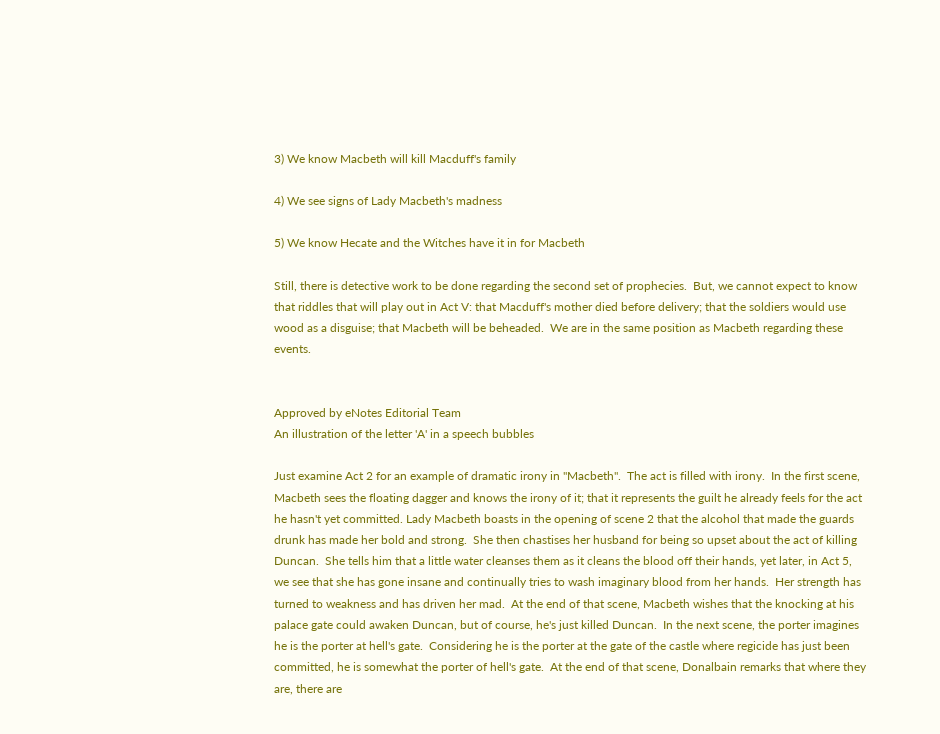3) We know Macbeth will kill Macduff's family

4) We see signs of Lady Macbeth's madness

5) We know Hecate and the Witches have it in for Macbeth

Still, there is detective work to be done regarding the second set of prophecies.  But, we cannot expect to know that riddles that will play out in Act V: that Macduff's mother died before delivery; that the soldiers would use wood as a disguise; that Macbeth will be beheaded.  We are in the same position as Macbeth regarding these events.


Approved by eNotes Editorial Team
An illustration of the letter 'A' in a speech bubbles

Just examine Act 2 for an example of dramatic irony in "Macbeth".  The act is filled with irony.  In the first scene, Macbeth sees the floating dagger and knows the irony of it; that it represents the guilt he already feels for the act he hasn't yet committed. Lady Macbeth boasts in the opening of scene 2 that the alcohol that made the guards drunk has made her bold and strong.  She then chastises her husband for being so upset about the act of killing Duncan.  She tells him that a little water cleanses them as it cleans the blood off their hands, yet later, in Act 5, we see that she has gone insane and continually tries to wash imaginary blood from her hands.  Her strength has turned to weakness and has driven her mad.  At the end of that scene, Macbeth wishes that the knocking at his palace gate could awaken Duncan, but of course, he's just killed Duncan.  In the next scene, the porter imagines he is the porter at hell's gate.  Considering he is the porter at the gate of the castle where regicide has just been committed, he is somewhat the porter of hell's gate.  At the end of that scene, Donalbain remarks that where they are, there are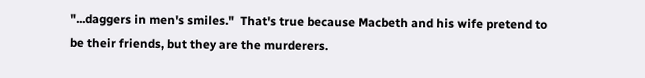"...daggers in men's smiles."  That's true because Macbeth and his wife pretend to be their friends, but they are the murderers.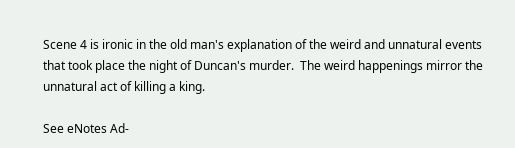Scene 4 is ironic in the old man's explanation of the weird and unnatural events that took place the night of Duncan's murder.  The weird happenings mirror the unnatural act of killing a king.

See eNotes Ad-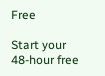Free

Start your 48-hour free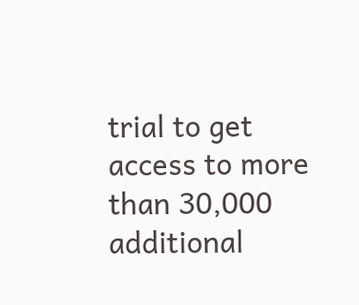trial to get access to more than 30,000 additional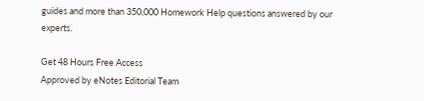guides and more than 350,000 Homework Help questions answered by our experts.

Get 48 Hours Free Access
Approved by eNotes Editorial Team